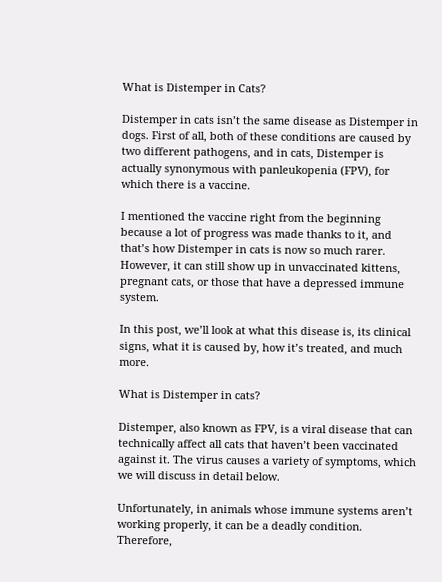What is Distemper in Cats?

Distemper in cats isn’t the same disease as Distemper in dogs. First of all, both of these conditions are caused by two different pathogens, and in cats, Distemper is actually synonymous with panleukopenia (FPV), for which there is a vaccine.

I mentioned the vaccine right from the beginning because a lot of progress was made thanks to it, and that’s how Distemper in cats is now so much rarer. However, it can still show up in unvaccinated kittens, pregnant cats, or those that have a depressed immune system.

In this post, we’ll look at what this disease is, its clinical signs, what it is caused by, how it’s treated, and much more.

What is Distemper in cats?

Distemper, also known as FPV, is a viral disease that can technically affect all cats that haven’t been vaccinated against it. The virus causes a variety of symptoms, which we will discuss in detail below.

Unfortunately, in animals whose immune systems aren’t working properly, it can be a deadly condition. Therefore,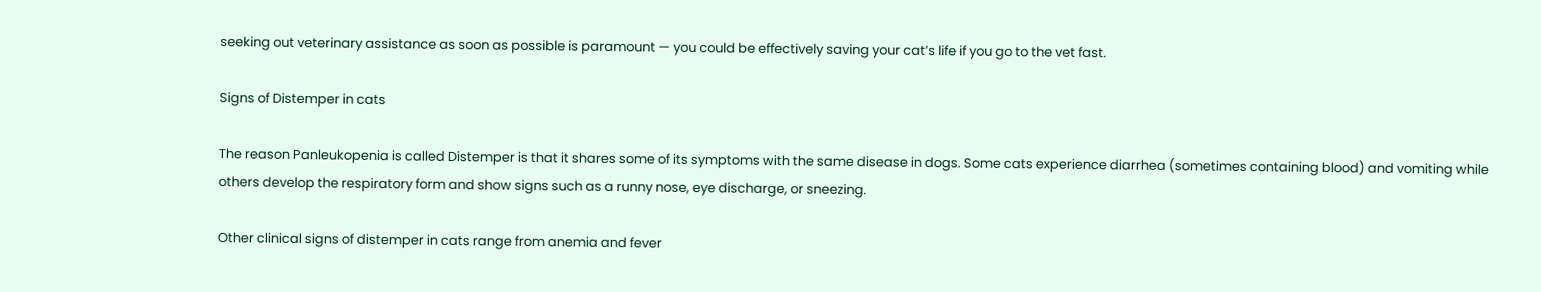seeking out veterinary assistance as soon as possible is paramount — you could be effectively saving your cat’s life if you go to the vet fast.

Signs of Distemper in cats

The reason Panleukopenia is called Distemper is that it shares some of its symptoms with the same disease in dogs. Some cats experience diarrhea (sometimes containing blood) and vomiting while others develop the respiratory form and show signs such as a runny nose, eye discharge, or sneezing.

Other clinical signs of distemper in cats range from anemia and fever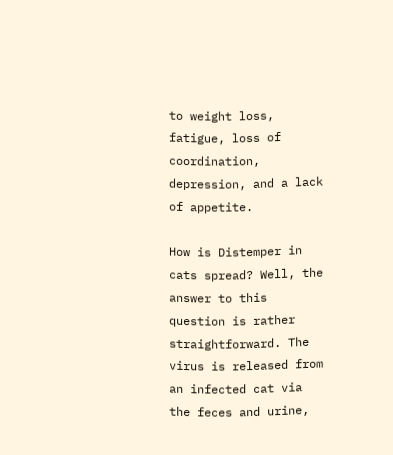to weight loss, fatigue, loss of coordination, depression, and a lack of appetite.

How is Distemper in cats spread? Well, the answer to this question is rather straightforward. The virus is released from an infected cat via the feces and urine,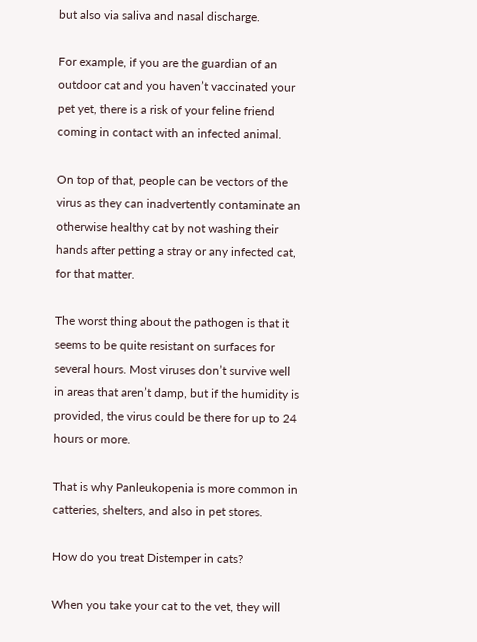but also via saliva and nasal discharge.

For example, if you are the guardian of an outdoor cat and you haven’t vaccinated your pet yet, there is a risk of your feline friend coming in contact with an infected animal.

On top of that, people can be vectors of the virus as they can inadvertently contaminate an otherwise healthy cat by not washing their hands after petting a stray or any infected cat, for that matter.

The worst thing about the pathogen is that it seems to be quite resistant on surfaces for several hours. Most viruses don’t survive well in areas that aren’t damp, but if the humidity is provided, the virus could be there for up to 24 hours or more.

That is why Panleukopenia is more common in catteries, shelters, and also in pet stores.

How do you treat Distemper in cats?

When you take your cat to the vet, they will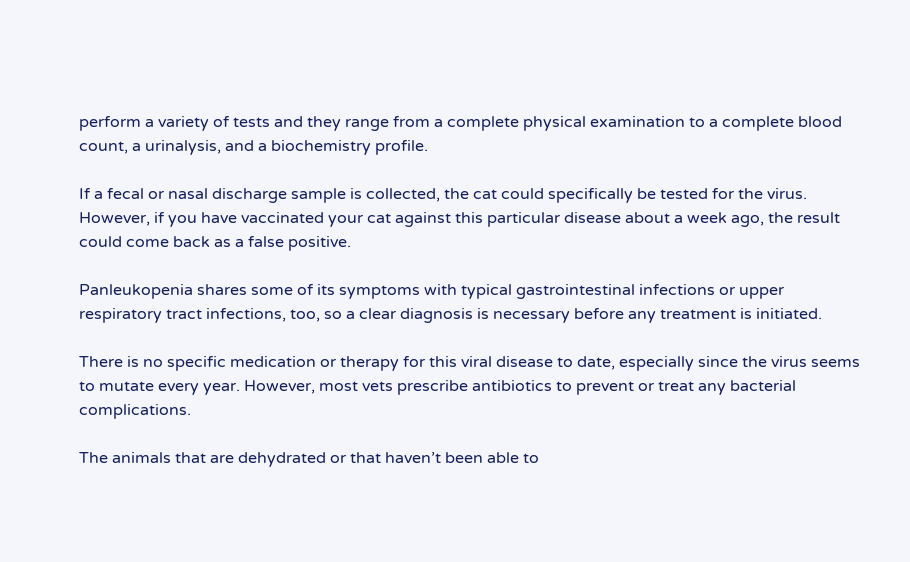perform a variety of tests and they range from a complete physical examination to a complete blood count, a urinalysis, and a biochemistry profile.

If a fecal or nasal discharge sample is collected, the cat could specifically be tested for the virus. However, if you have vaccinated your cat against this particular disease about a week ago, the result could come back as a false positive.

Panleukopenia shares some of its symptoms with typical gastrointestinal infections or upper respiratory tract infections, too, so a clear diagnosis is necessary before any treatment is initiated.

There is no specific medication or therapy for this viral disease to date, especially since the virus seems to mutate every year. However, most vets prescribe antibiotics to prevent or treat any bacterial complications.

The animals that are dehydrated or that haven’t been able to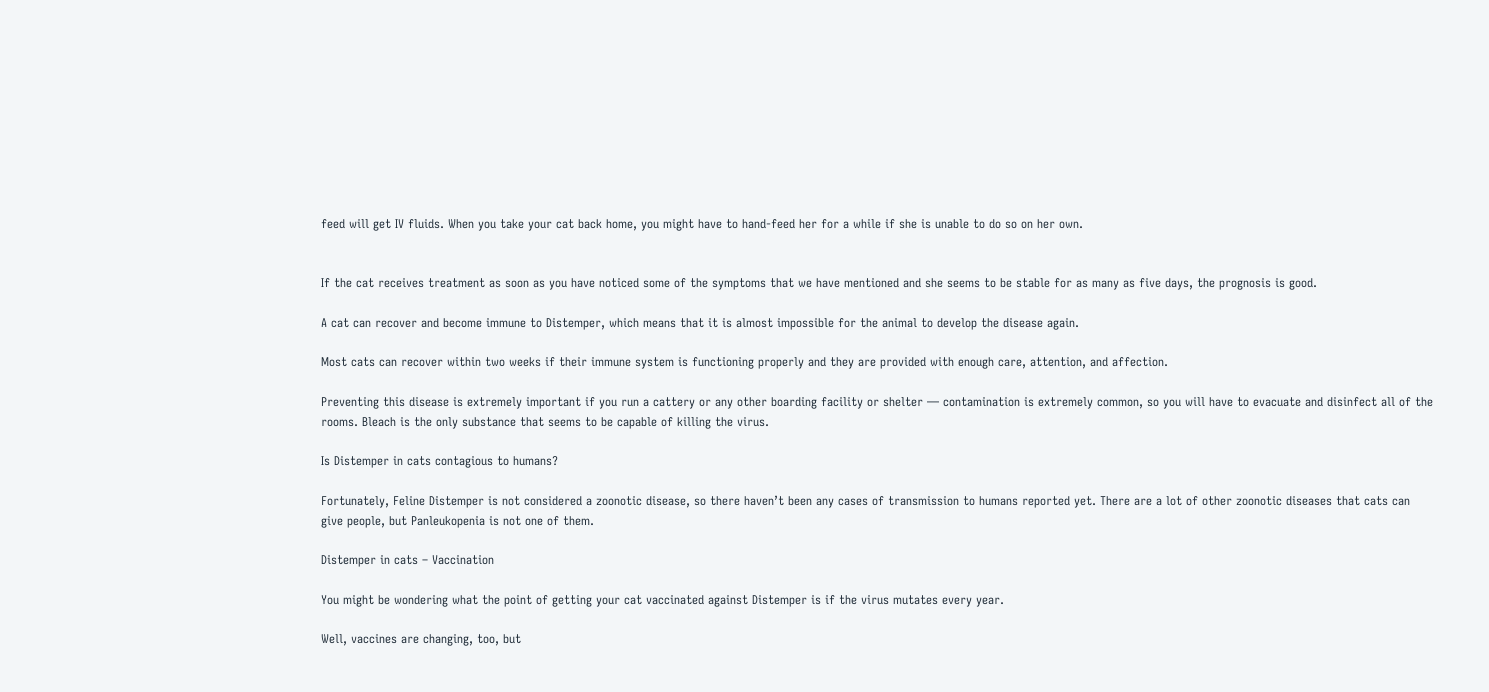feed will get IV fluids. When you take your cat back home, you might have to hand-feed her for a while if she is unable to do so on her own.


If the cat receives treatment as soon as you have noticed some of the symptoms that we have mentioned and she seems to be stable for as many as five days, the prognosis is good.

A cat can recover and become immune to Distemper, which means that it is almost impossible for the animal to develop the disease again.

Most cats can recover within two weeks if their immune system is functioning properly and they are provided with enough care, attention, and affection.

Preventing this disease is extremely important if you run a cattery or any other boarding facility or shelter — contamination is extremely common, so you will have to evacuate and disinfect all of the rooms. Bleach is the only substance that seems to be capable of killing the virus.

Is Distemper in cats contagious to humans?

Fortunately, Feline Distemper is not considered a zoonotic disease, so there haven’t been any cases of transmission to humans reported yet. There are a lot of other zoonotic diseases that cats can give people, but Panleukopenia is not one of them.

Distemper in cats – Vaccination

You might be wondering what the point of getting your cat vaccinated against Distemper is if the virus mutates every year.

Well, vaccines are changing, too, but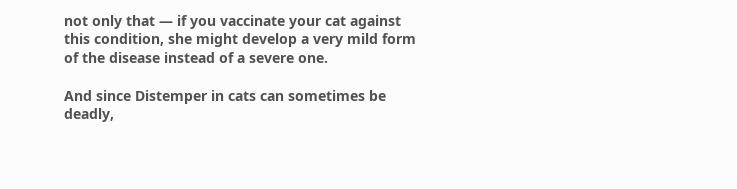not only that — if you vaccinate your cat against this condition, she might develop a very mild form of the disease instead of a severe one.

And since Distemper in cats can sometimes be deadly,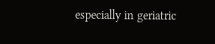especially in geriatric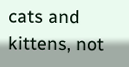cats and kittens, not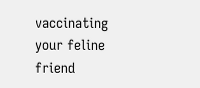vaccinating your feline friend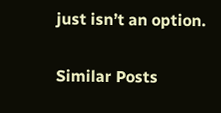just isn’t an option.

Similar Posts